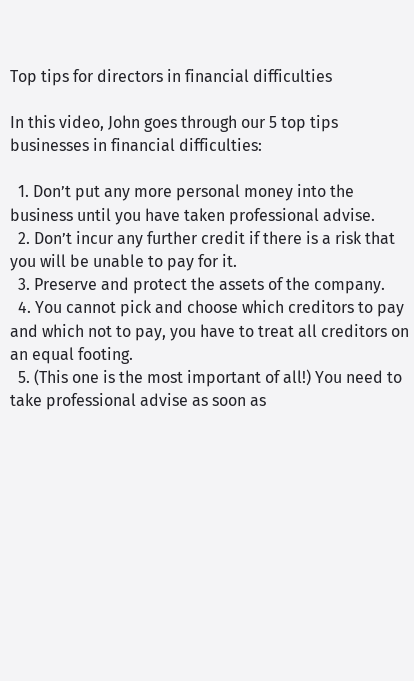Top tips for directors in financial difficulties

In this video, John goes through our 5 top tips businesses in financial difficulties:

  1. Don’t put any more personal money into the business until you have taken professional advise.
  2. Don’t incur any further credit if there is a risk that you will be unable to pay for it.
  3. Preserve and protect the assets of the company.
  4. You cannot pick and choose which creditors to pay and which not to pay, you have to treat all creditors on an equal footing.
  5. (This one is the most important of all!) You need to take professional advise as soon as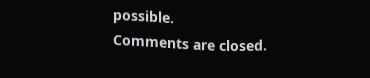possible.
Comments are closed.